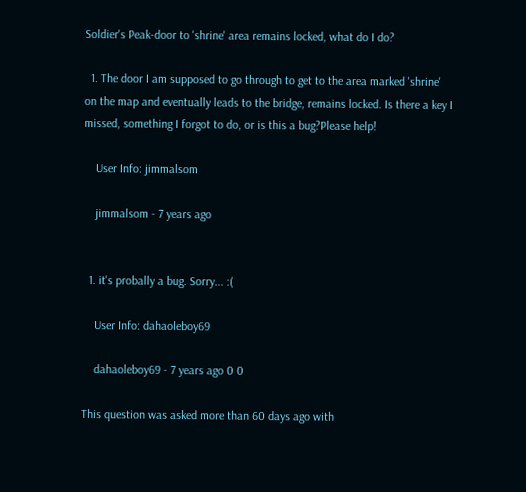Soldier's Peak-door to 'shrine' area remains locked, what do I do?

  1. The door I am supposed to go through to get to the area marked 'shrine' on the map and eventually leads to the bridge, remains locked. Is there a key I missed, something I forgot to do, or is this a bug?Please help!

    User Info: jimmalsom

    jimmalsom - 7 years ago


  1. it's probally a bug. Sorry... :(

    User Info: dahaoleboy69

    dahaoleboy69 - 7 years ago 0 0

This question was asked more than 60 days ago with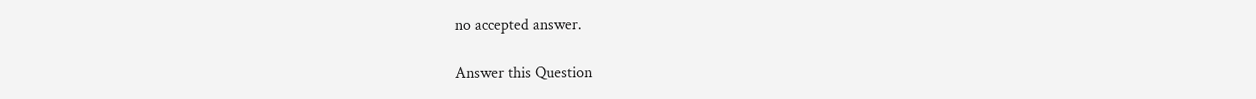no accepted answer.

Answer this Question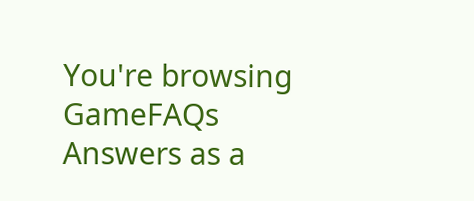You're browsing GameFAQs Answers as a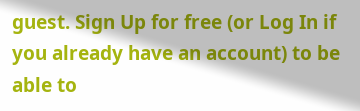guest. Sign Up for free (or Log In if you already have an account) to be able to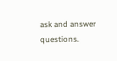ask and answer questions.